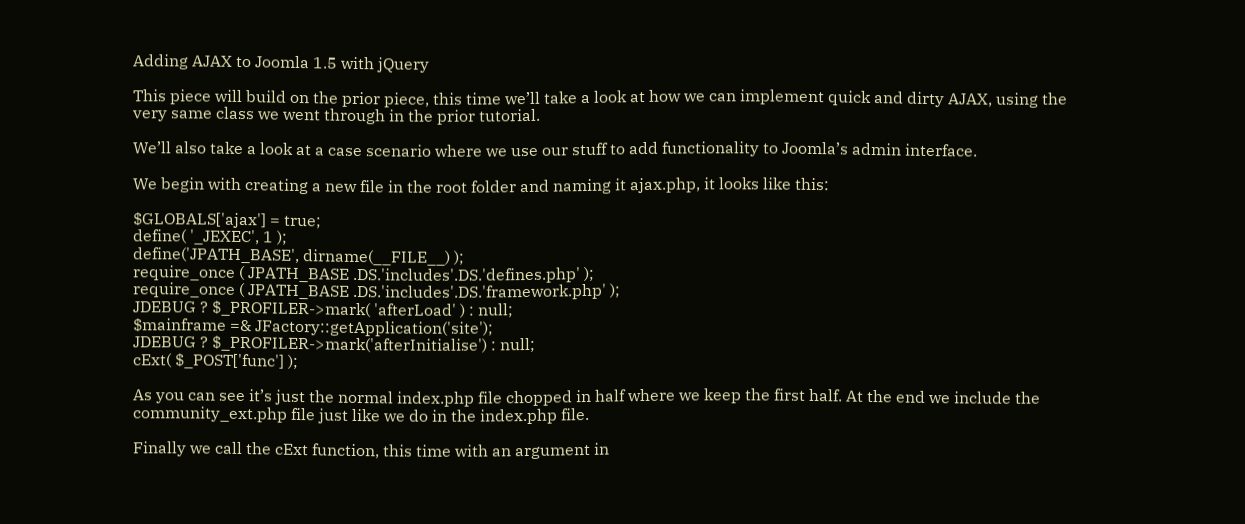Adding AJAX to Joomla 1.5 with jQuery

This piece will build on the prior piece, this time we’ll take a look at how we can implement quick and dirty AJAX, using the very same class we went through in the prior tutorial.

We’ll also take a look at a case scenario where we use our stuff to add functionality to Joomla’s admin interface.

We begin with creating a new file in the root folder and naming it ajax.php, it looks like this:

$GLOBALS['ajax'] = true;
define( '_JEXEC', 1 );
define('JPATH_BASE', dirname(__FILE__) );
require_once ( JPATH_BASE .DS.'includes'.DS.'defines.php' );
require_once ( JPATH_BASE .DS.'includes'.DS.'framework.php' );
JDEBUG ? $_PROFILER->mark( 'afterLoad' ) : null;
$mainframe =& JFactory::getApplication('site');
JDEBUG ? $_PROFILER->mark('afterInitialise') : null;
cExt( $_POST['func'] );

As you can see it’s just the normal index.php file chopped in half where we keep the first half. At the end we include the community_ext.php file just like we do in the index.php file.

Finally we call the cExt function, this time with an argument in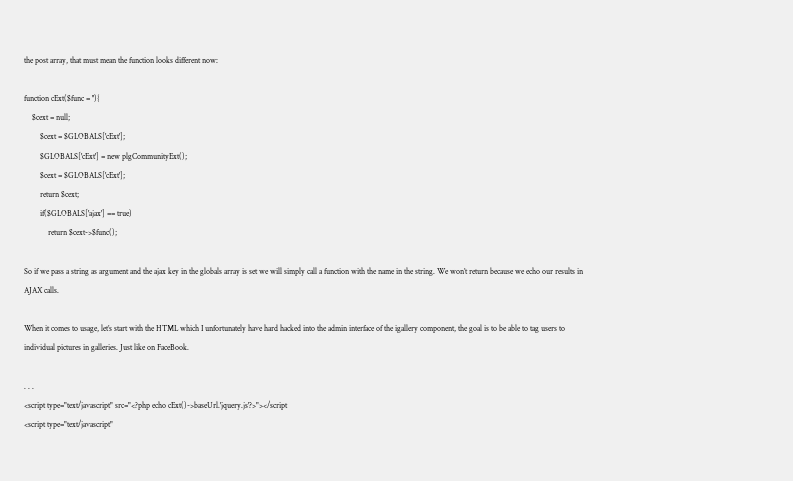the post array, that must mean the function looks different now:

function cExt($func = ''){
    $cext = null;
        $cext = $GLOBALS['cExt'];
        $GLOBALS['cExt'] = new plgCommunityExt();
        $cext = $GLOBALS['cExt'];
        return $cext;
        if($GLOBALS['ajax'] == true)
            return $cext->$func();

So if we pass a string as argument and the ajax key in the globals array is set we will simply call a function with the name in the string. We won’t return because we echo our results in AJAX calls.

When it comes to usage, let’s start with the HTML which I unfortunately have hard hacked into the admin interface of the igallery component, the goal is to be able to tag users to individual pictures in galleries. Just like on FaceBook.

. . .
<script type="text/javascript" src="<?php echo cExt()->baseUrl.'jquery.js'?>"></script
<script type="text/javascript"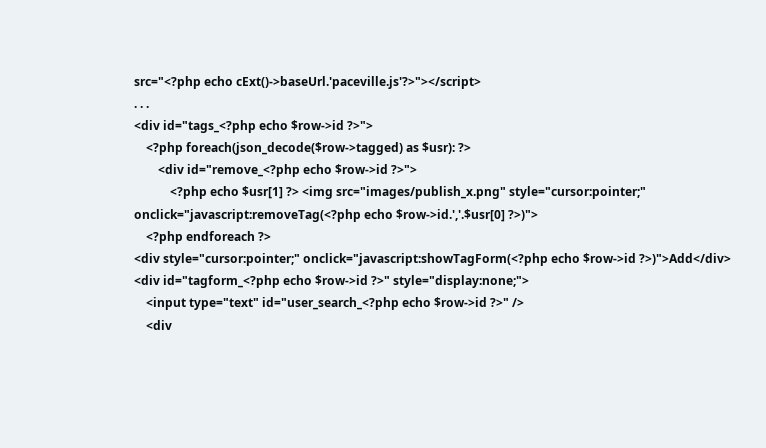src="<?php echo cExt()->baseUrl.'paceville.js'?>"></script>
. . .
<div id="tags_<?php echo $row->id ?>">
    <?php foreach(json_decode($row->tagged) as $usr): ?>
        <div id="remove_<?php echo $row->id ?>">
            <?php echo $usr[1] ?> <img src="images/publish_x.png" style="cursor:pointer;" onclick="javascript:removeTag(<?php echo $row->id.','.$usr[0] ?>)">
    <?php endforeach ?>
<div style="cursor:pointer;" onclick="javascript:showTagForm(<?php echo $row->id ?>)">Add</div>
<div id="tagform_<?php echo $row->id ?>" style="display:none;">
    <input type="text" id="user_search_<?php echo $row->id ?>" />
    <div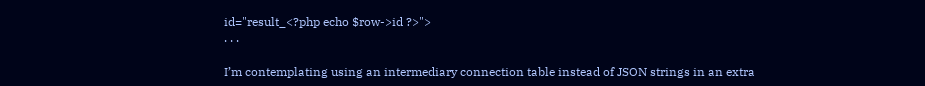id="result_<?php echo $row->id ?>">
. . .

I’m contemplating using an intermediary connection table instead of JSON strings in an extra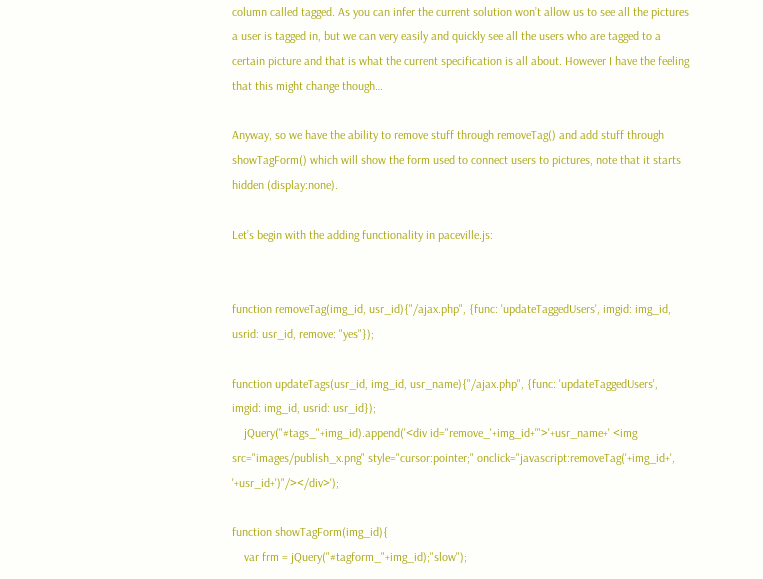column called tagged. As you can infer the current solution won’t allow us to see all the pictures a user is tagged in, but we can very easily and quickly see all the users who are tagged to a certain picture and that is what the current specification is all about. However I have the feeling that this might change though…

Anyway, so we have the ability to remove stuff through removeTag() and add stuff through showTagForm() which will show the form used to connect users to pictures, note that it starts hidden (display:none).

Let’s begin with the adding functionality in paceville.js:


function removeTag(img_id, usr_id){"/ajax.php", {func: 'updateTaggedUsers', imgid: img_id, usrid: usr_id, remove: "yes"});

function updateTags(usr_id, img_id, usr_name){"/ajax.php", {func: 'updateTaggedUsers', imgid: img_id, usrid: usr_id});
    jQuery("#tags_"+img_id).append('<div id="remove_'+img_id+'">'+usr_name+' <img src="images/publish_x.png" style="cursor:pointer;" onclick="javascript:removeTag('+img_id+', '+usr_id+')"/></div>');

function showTagForm(img_id){
    var frm = jQuery("#tagform_"+img_id);"slow");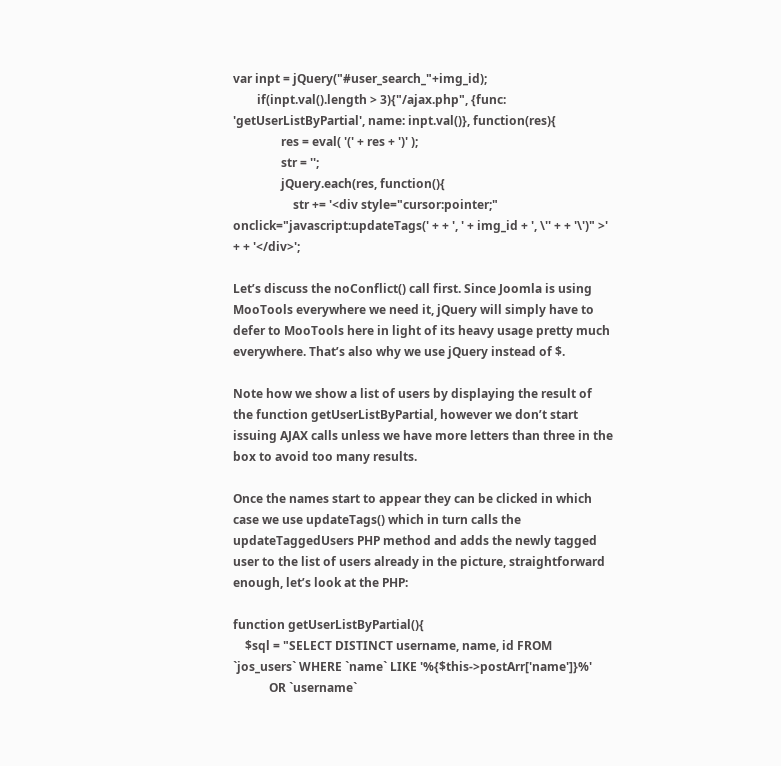var inpt = jQuery("#user_search_"+img_id);
        if(inpt.val().length > 3){"/ajax.php", {func: 'getUserListByPartial', name: inpt.val()}, function(res){
                res = eval( '(' + res + ')' );
                str = '';
                jQuery.each(res, function(){
                    str += '<div style="cursor:pointer;" onclick="javascript:updateTags(' + + ', ' + img_id + ', \'' + + '\')" >' + + '</div>';

Let’s discuss the noConflict() call first. Since Joomla is using MooTools everywhere we need it, jQuery will simply have to defer to MooTools here in light of its heavy usage pretty much everywhere. That’s also why we use jQuery instead of $.

Note how we show a list of users by displaying the result of the function getUserListByPartial, however we don’t start issuing AJAX calls unless we have more letters than three in the box to avoid too many results.

Once the names start to appear they can be clicked in which case we use updateTags() which in turn calls the updateTaggedUsers PHP method and adds the newly tagged user to the list of users already in the picture, straightforward enough, let’s look at the PHP:

function getUserListByPartial(){
    $sql = "SELECT DISTINCT username, name, id FROM `jos_users` WHERE `name` LIKE '%{$this->postArr['name']}%'
            OR `username`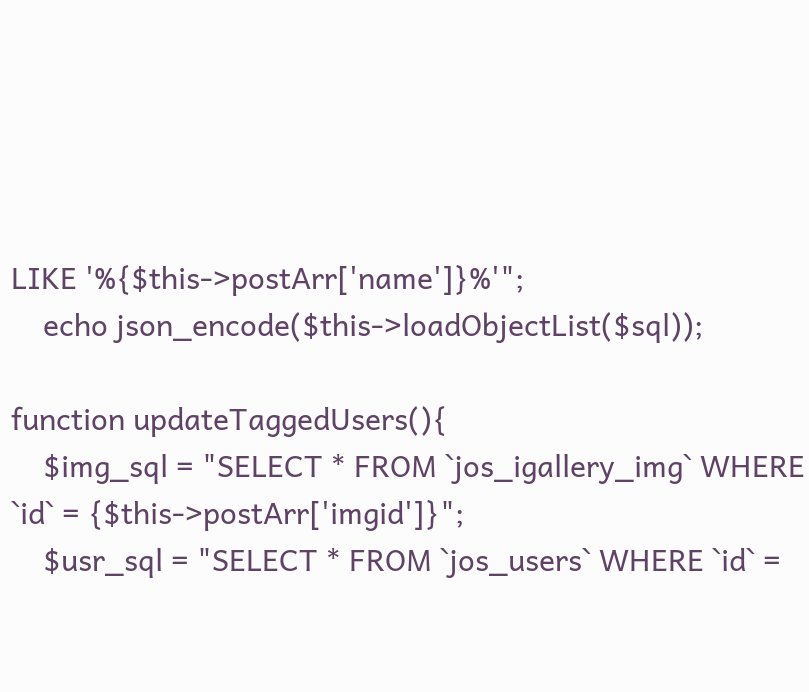LIKE '%{$this->postArr['name']}%'";
    echo json_encode($this->loadObjectList($sql));

function updateTaggedUsers(){
    $img_sql = "SELECT * FROM `jos_igallery_img` WHERE `id` = {$this->postArr['imgid']}";
    $usr_sql = "SELECT * FROM `jos_users` WHERE `id` =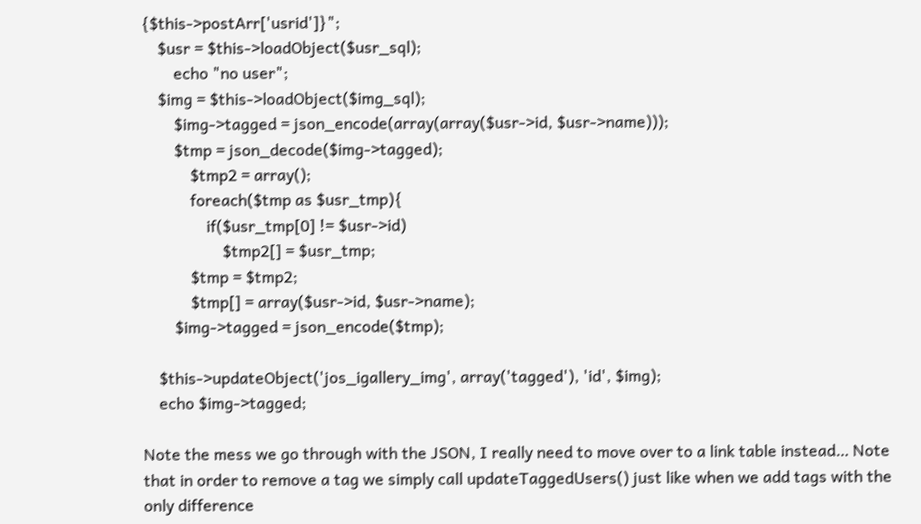{$this->postArr['usrid']}";
    $usr = $this->loadObject($usr_sql);
        echo "no user";
    $img = $this->loadObject($img_sql);
        $img->tagged = json_encode(array(array($usr->id, $usr->name)));
        $tmp = json_decode($img->tagged);
            $tmp2 = array();
            foreach($tmp as $usr_tmp){
                if($usr_tmp[0] != $usr->id)
                    $tmp2[] = $usr_tmp;
            $tmp = $tmp2;
            $tmp[] = array($usr->id, $usr->name);
        $img->tagged = json_encode($tmp);

    $this->updateObject('jos_igallery_img', array('tagged'), 'id', $img);
    echo $img->tagged;

Note the mess we go through with the JSON, I really need to move over to a link table instead… Note that in order to remove a tag we simply call updateTaggedUsers() just like when we add tags with the only difference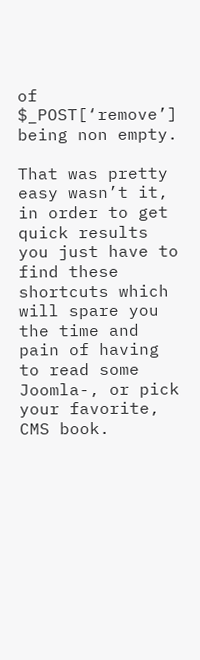of $_POST[‘remove’] being non empty.

That was pretty easy wasn’t it, in order to get quick results you just have to find these shortcuts which will spare you the time and pain of having to read some Joomla-, or pick your favorite, CMS book.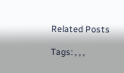Related Posts

Tags: , , ,